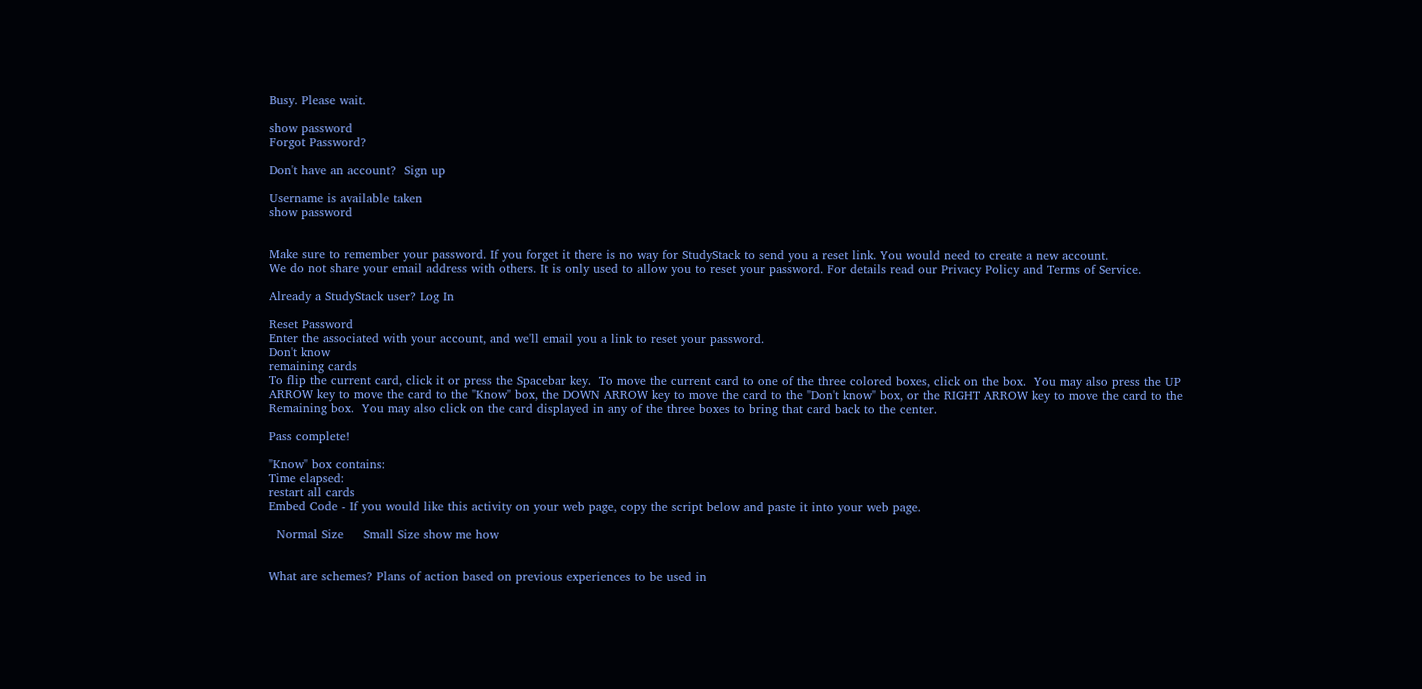Busy. Please wait.

show password
Forgot Password?

Don't have an account?  Sign up

Username is available taken
show password


Make sure to remember your password. If you forget it there is no way for StudyStack to send you a reset link. You would need to create a new account.
We do not share your email address with others. It is only used to allow you to reset your password. For details read our Privacy Policy and Terms of Service.

Already a StudyStack user? Log In

Reset Password
Enter the associated with your account, and we'll email you a link to reset your password.
Don't know
remaining cards
To flip the current card, click it or press the Spacebar key.  To move the current card to one of the three colored boxes, click on the box.  You may also press the UP ARROW key to move the card to the "Know" box, the DOWN ARROW key to move the card to the "Don't know" box, or the RIGHT ARROW key to move the card to the Remaining box.  You may also click on the card displayed in any of the three boxes to bring that card back to the center.

Pass complete!

"Know" box contains:
Time elapsed:
restart all cards
Embed Code - If you would like this activity on your web page, copy the script below and paste it into your web page.

  Normal Size     Small Size show me how


What are schemes? Plans of action based on previous experiences to be used in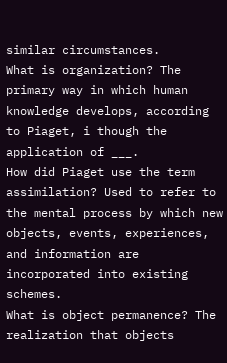similar circumstances.
What is organization? The primary way in which human knowledge develops, according to Piaget, i though the application of ___.
How did Piaget use the term assimilation? Used to refer to the mental process by which new objects, events, experiences, and information are incorporated into existing schemes.
What is object permanence? The realization that objects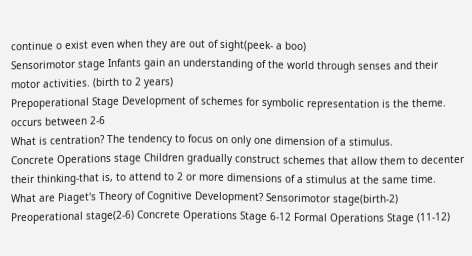continue o exist even when they are out of sight(peek- a boo)
Sensorimotor stage Infants gain an understanding of the world through senses and their motor activities. (birth to 2 years)
Prepoperational Stage Development of schemes for symbolic representation is the theme. occurs between 2-6
What is centration? The tendency to focus on only one dimension of a stimulus.
Concrete Operations stage Children gradually construct schemes that allow them to decenter their thinking-that is, to attend to 2 or more dimensions of a stimulus at the same time.
What are Piaget's Theory of Cognitive Development? Sensorimotor stage(birth-2) Preoperational stage(2-6) Concrete Operations Stage 6-12 Formal Operations Stage (11-12)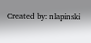Created by: nlapinski